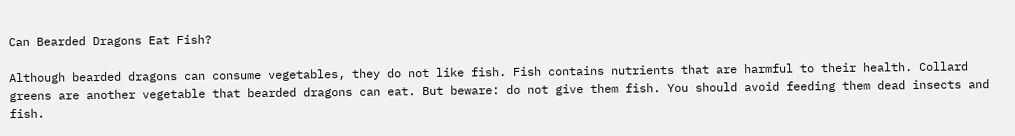Can Bearded Dragons Eat Fish?

Although bearded dragons can consume vegetables, they do not like fish. Fish contains nutrients that are harmful to their health. Collard greens are another vegetable that bearded dragons can eat. But beware: do not give them fish. You should avoid feeding them dead insects and fish.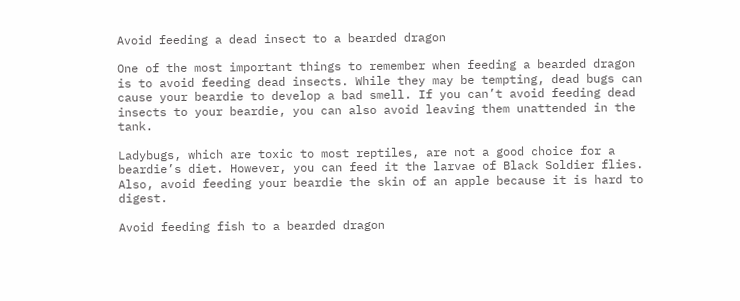Avoid feeding a dead insect to a bearded dragon

One of the most important things to remember when feeding a bearded dragon is to avoid feeding dead insects. While they may be tempting, dead bugs can cause your beardie to develop a bad smell. If you can’t avoid feeding dead insects to your beardie, you can also avoid leaving them unattended in the tank.

Ladybugs, which are toxic to most reptiles, are not a good choice for a beardie’s diet. However, you can feed it the larvae of Black Soldier flies. Also, avoid feeding your beardie the skin of an apple because it is hard to digest.

Avoid feeding fish to a bearded dragon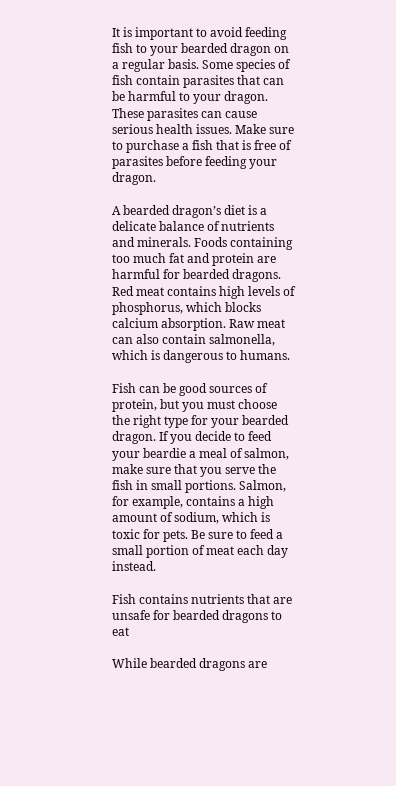It is important to avoid feeding fish to your bearded dragon on a regular basis. Some species of fish contain parasites that can be harmful to your dragon. These parasites can cause serious health issues. Make sure to purchase a fish that is free of parasites before feeding your dragon.

A bearded dragon’s diet is a delicate balance of nutrients and minerals. Foods containing too much fat and protein are harmful for bearded dragons. Red meat contains high levels of phosphorus, which blocks calcium absorption. Raw meat can also contain salmonella, which is dangerous to humans.

Fish can be good sources of protein, but you must choose the right type for your bearded dragon. If you decide to feed your beardie a meal of salmon, make sure that you serve the fish in small portions. Salmon, for example, contains a high amount of sodium, which is toxic for pets. Be sure to feed a small portion of meat each day instead.

Fish contains nutrients that are unsafe for bearded dragons to eat

While bearded dragons are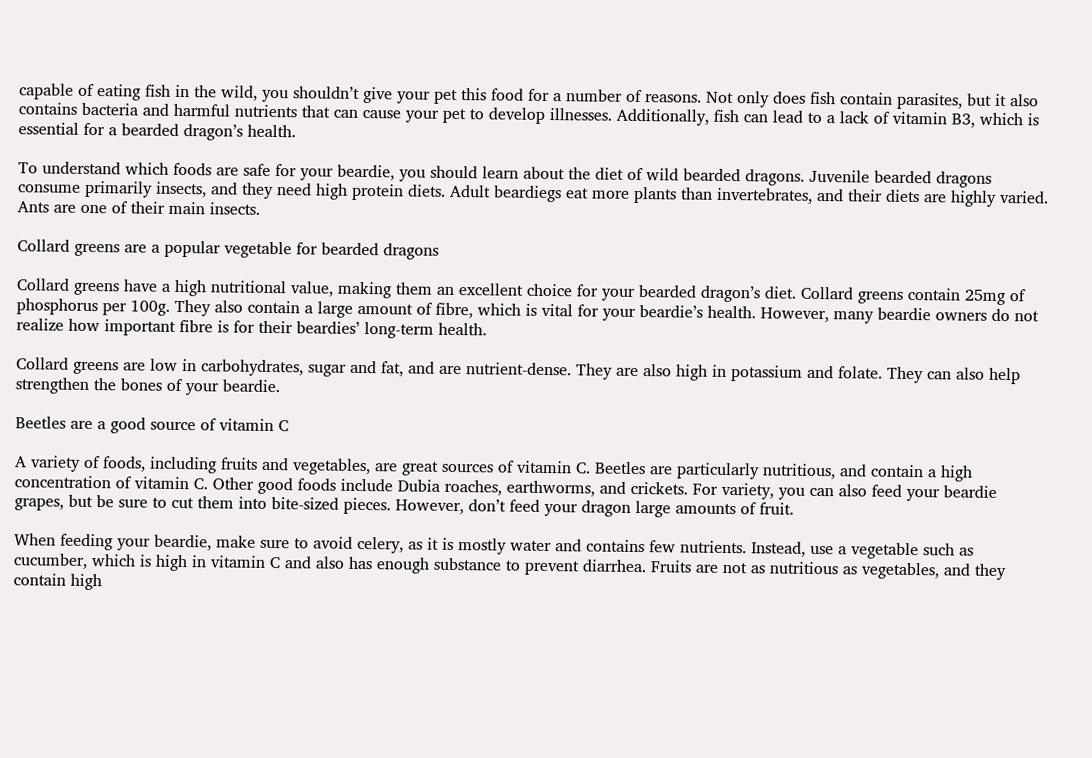capable of eating fish in the wild, you shouldn’t give your pet this food for a number of reasons. Not only does fish contain parasites, but it also contains bacteria and harmful nutrients that can cause your pet to develop illnesses. Additionally, fish can lead to a lack of vitamin B3, which is essential for a bearded dragon’s health.

To understand which foods are safe for your beardie, you should learn about the diet of wild bearded dragons. Juvenile bearded dragons consume primarily insects, and they need high protein diets. Adult beardiegs eat more plants than invertebrates, and their diets are highly varied. Ants are one of their main insects.

Collard greens are a popular vegetable for bearded dragons

Collard greens have a high nutritional value, making them an excellent choice for your bearded dragon’s diet. Collard greens contain 25mg of phosphorus per 100g. They also contain a large amount of fibre, which is vital for your beardie’s health. However, many beardie owners do not realize how important fibre is for their beardies’ long-term health.

Collard greens are low in carbohydrates, sugar and fat, and are nutrient-dense. They are also high in potassium and folate. They can also help strengthen the bones of your beardie.

Beetles are a good source of vitamin C

A variety of foods, including fruits and vegetables, are great sources of vitamin C. Beetles are particularly nutritious, and contain a high concentration of vitamin C. Other good foods include Dubia roaches, earthworms, and crickets. For variety, you can also feed your beardie grapes, but be sure to cut them into bite-sized pieces. However, don’t feed your dragon large amounts of fruit.

When feeding your beardie, make sure to avoid celery, as it is mostly water and contains few nutrients. Instead, use a vegetable such as cucumber, which is high in vitamin C and also has enough substance to prevent diarrhea. Fruits are not as nutritious as vegetables, and they contain high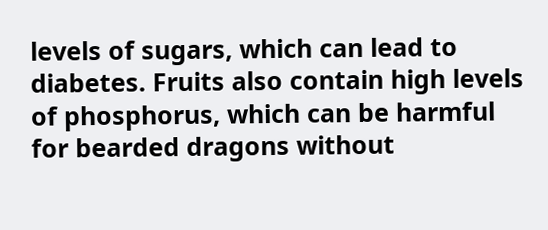levels of sugars, which can lead to diabetes. Fruits also contain high levels of phosphorus, which can be harmful for bearded dragons without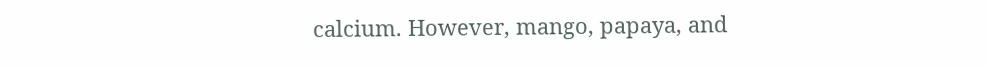calcium. However, mango, papaya, and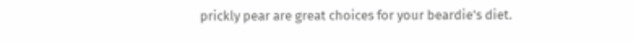prickly pear are great choices for your beardie’s diet.